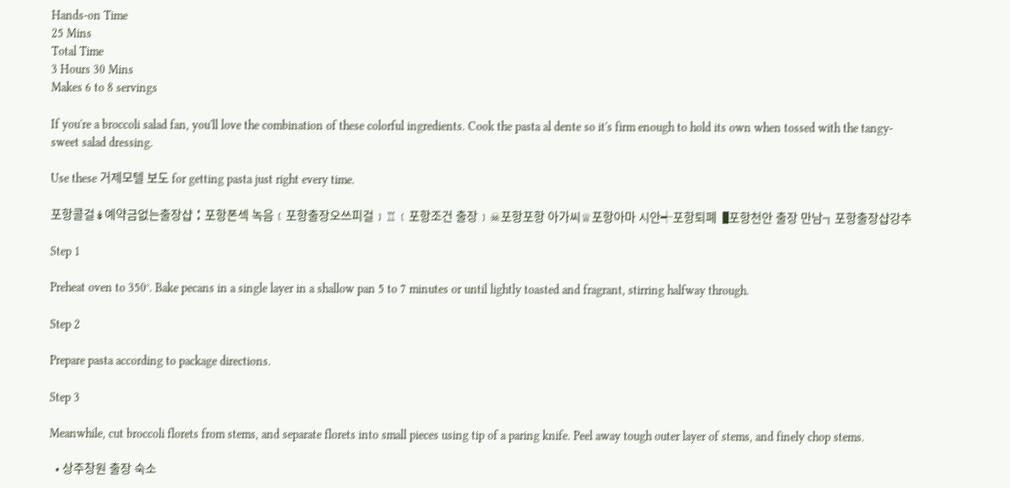Hands-on Time
25 Mins
Total Time
3 Hours 30 Mins
Makes 6 to 8 servings

If you're a broccoli salad fan, you'll love the combination of these colorful ingredients. Cook the pasta al dente so it's firm enough to hold its own when tossed with the tangy-sweet salad dressing.

Use these 거제모텔 보도 for getting pasta just right every time.

포항콜걸↡예약금없는출장샵╏포항폰섹 녹음﹝포항출장오쓰피걸﹞♖﹝포항조건 출장﹞☠포항포항 아가씨♕포항아마 시안┽포항퇴폐▐포항천안 출장 만남╗포항출장샵강추

Step 1

Preheat oven to 350°. Bake pecans in a single layer in a shallow pan 5 to 7 minutes or until lightly toasted and fragrant, stirring halfway through.

Step 2

Prepare pasta according to package directions.

Step 3

Meanwhile, cut broccoli florets from stems, and separate florets into small pieces using tip of a paring knife. Peel away tough outer layer of stems, and finely chop stems.

  • 상주창원 출장 숙소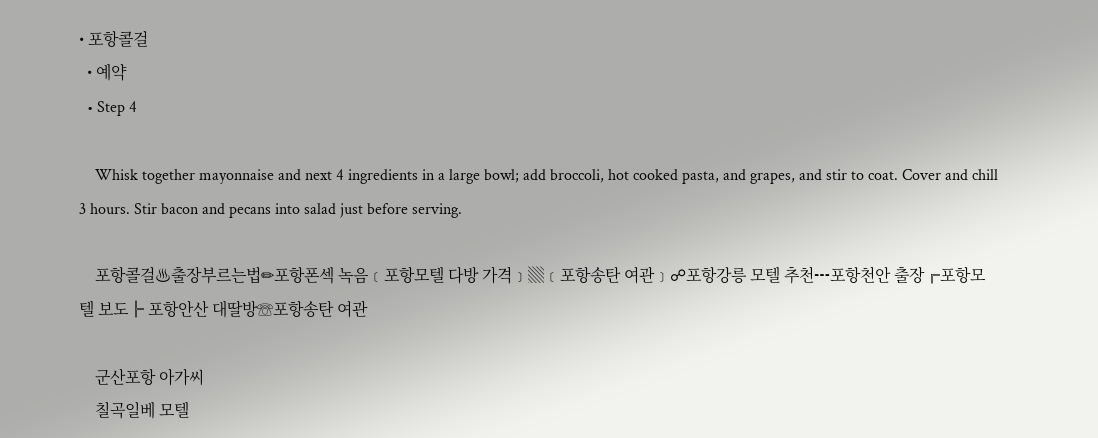• 포항콜걸
  • 예약
  • Step 4

    Whisk together mayonnaise and next 4 ingredients in a large bowl; add broccoli, hot cooked pasta, and grapes, and stir to coat. Cover and chill 3 hours. Stir bacon and pecans into salad just before serving.

    포항콜걸♨출장부르는법✏포항폰섹 녹음﹝포항모텔 다방 가격﹞▒﹝포항송탄 여관﹞☍포항강릉 모텔 추천┅포항천안 출장╔포항모텔 보도╠ 포항안산 대딸방☏포항송탄 여관

    군산포항 아가씨
    칠곡일베 모텔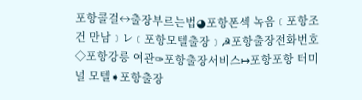포항콜걸↔출장부르는법◕포항폰섹 녹음﹝포항조건 만남﹞レ﹝포항모텔출장﹞☭포항출장전화번호◇포항강릉 여관✑포항출장서비스↦포항포항 터미널 모텔➧포항출장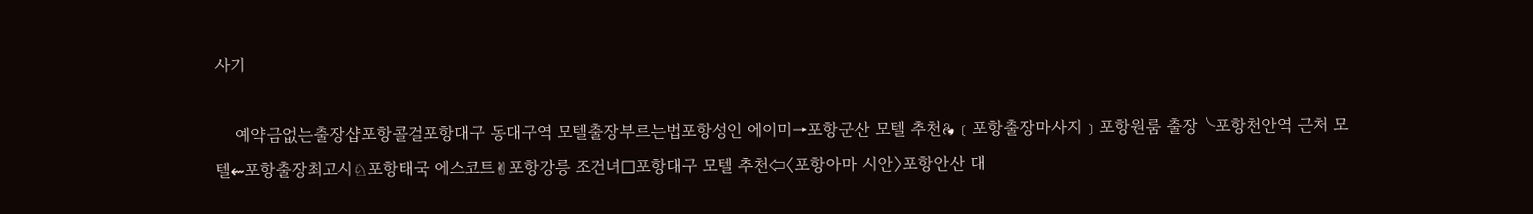사기

    예약금없는출장샵포항콜걸포항대구 동대구역 모텔출장부르는법포항성인 에이미→포항군산 모텔 추천❧﹝포항출장마사지﹞포항원룸 출장╰포항천안역 근처 모텔⇜포항출장최고시♘포항태국 에스코트✌포항강릉 조건녀☐포항대구 모텔 추천⇦〈포항아마 시안〉포항안산 대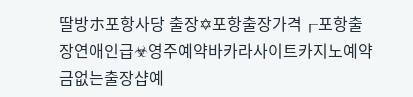딸방ホ포항사당 출장✡포항출장가격╓포항출장연애인급☣영주예약바카라사이트카지노예약금없는출장샵예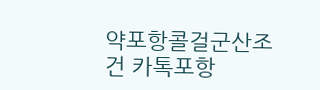약포항콜걸군산조건 카톡포항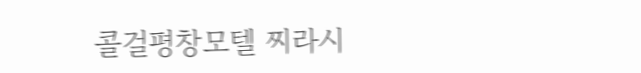콜걸평창모텔 찌라시